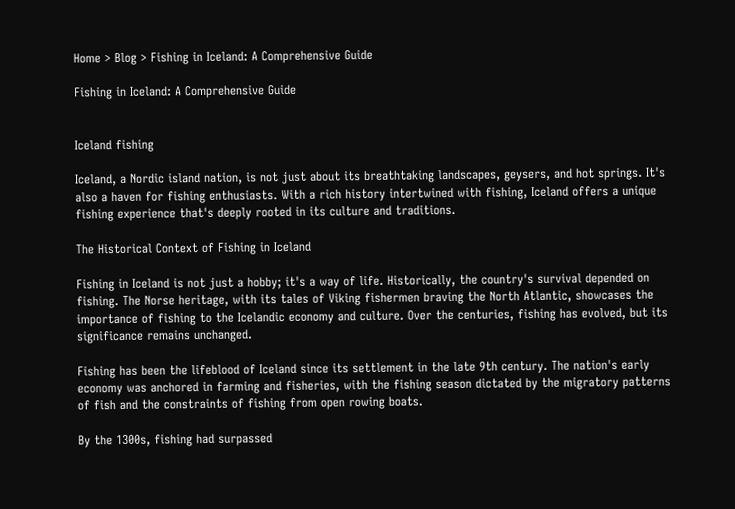Home > Blog > Fishing in Iceland: A Comprehensive Guide

Fishing in Iceland: A Comprehensive Guide


Iceland fishing

Iceland, a Nordic island nation, is not just about its breathtaking landscapes, geysers, and hot springs. It's also a haven for fishing enthusiasts. With a rich history intertwined with fishing, Iceland offers a unique fishing experience that's deeply rooted in its culture and traditions.

The Historical Context of Fishing in Iceland

Fishing in Iceland is not just a hobby; it's a way of life. Historically, the country's survival depended on fishing. The Norse heritage, with its tales of Viking fishermen braving the North Atlantic, showcases the importance of fishing to the Icelandic economy and culture. Over the centuries, fishing has evolved, but its significance remains unchanged.

Fishing has been the lifeblood of Iceland since its settlement in the late 9th century. The nation's early economy was anchored in farming and fisheries, with the fishing season dictated by the migratory patterns of fish and the constraints of fishing from open rowing boats.

By the 1300s, fishing had surpassed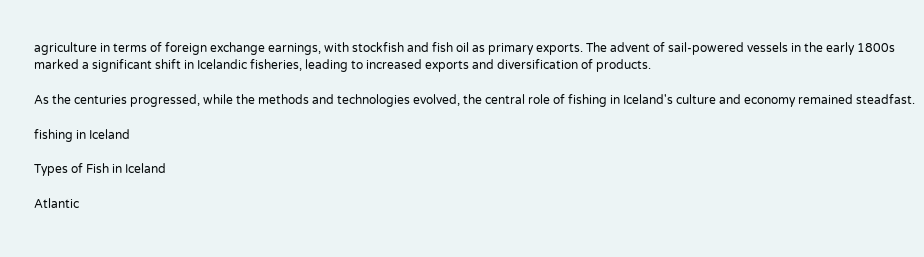agriculture in terms of foreign exchange earnings, with stockfish and fish oil as primary exports. The advent of sail-powered vessels in the early 1800s marked a significant shift in Icelandic fisheries, leading to increased exports and diversification of products.

As the centuries progressed, while the methods and technologies evolved, the central role of fishing in Iceland's culture and economy remained steadfast.

fishing in Iceland

Types of Fish in Iceland

Atlantic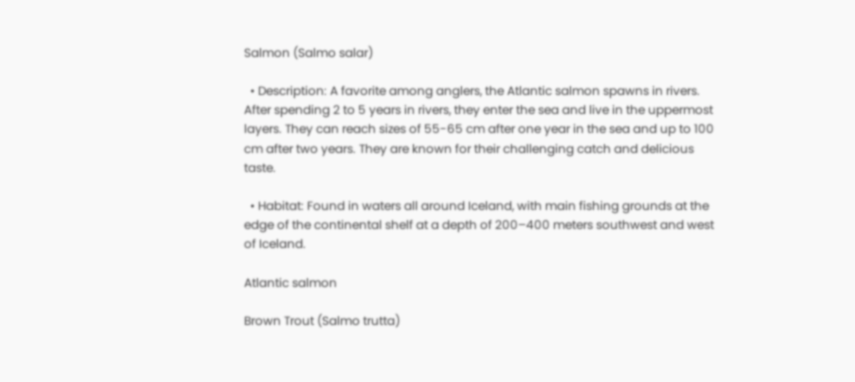Salmon (Salmo salar)

  • Description: A favorite among anglers, the Atlantic salmon spawns in rivers. After spending 2 to 5 years in rivers, they enter the sea and live in the uppermost layers. They can reach sizes of 55-65 cm after one year in the sea and up to 100 cm after two years. They are known for their challenging catch and delicious taste.

  • Habitat: Found in waters all around Iceland, with main fishing grounds at the edge of the continental shelf at a depth of 200–400 meters southwest and west of Iceland.

Atlantic salmon

Brown Trout (Salmo trutta)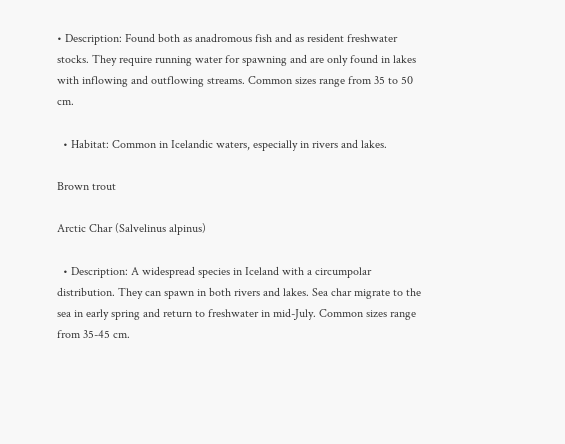• Description: Found both as anadromous fish and as resident freshwater stocks. They require running water for spawning and are only found in lakes with inflowing and outflowing streams. Common sizes range from 35 to 50 cm.

  • Habitat: Common in Icelandic waters, especially in rivers and lakes.

Brown trout

Arctic Char (Salvelinus alpinus)

  • Description: A widespread species in Iceland with a circumpolar distribution. They can spawn in both rivers and lakes. Sea char migrate to the sea in early spring and return to freshwater in mid-July. Common sizes range from 35-45 cm.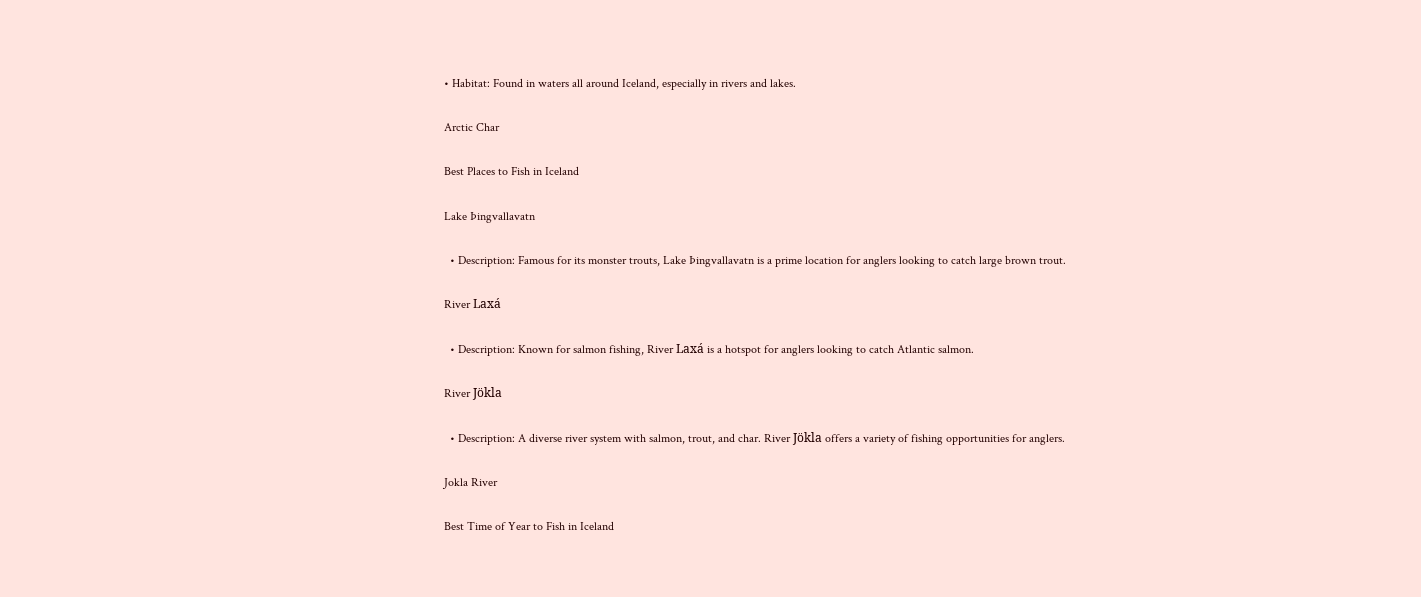• Habitat: Found in waters all around Iceland, especially in rivers and lakes.

Arctic Char

Best Places to Fish in Iceland

Lake Þingvallavatn

  • Description: Famous for its monster trouts, Lake Þingvallavatn is a prime location for anglers looking to catch large brown trout.

River Laxá

  • Description: Known for salmon fishing, River Laxá is a hotspot for anglers looking to catch Atlantic salmon.

River Jökla

  • Description: A diverse river system with salmon, trout, and char. River Jökla offers a variety of fishing opportunities for anglers.

Jokla River

Best Time of Year to Fish in Iceland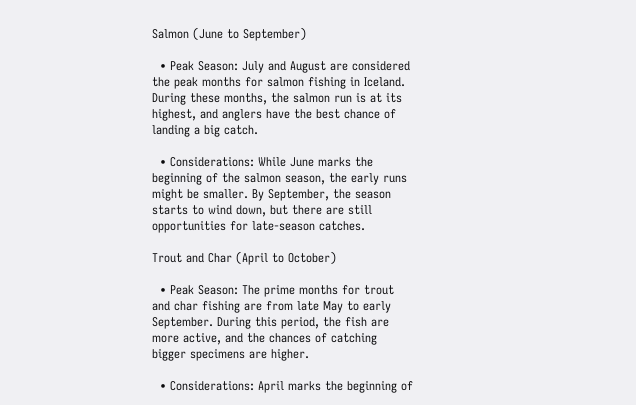Salmon (June to September)

  • Peak Season: July and August are considered the peak months for salmon fishing in Iceland. During these months, the salmon run is at its highest, and anglers have the best chance of landing a big catch.

  • Considerations: While June marks the beginning of the salmon season, the early runs might be smaller. By September, the season starts to wind down, but there are still opportunities for late-season catches.

Trout and Char (April to October)

  • Peak Season: The prime months for trout and char fishing are from late May to early September. During this period, the fish are more active, and the chances of catching bigger specimens are higher.

  • Considerations: April marks the beginning of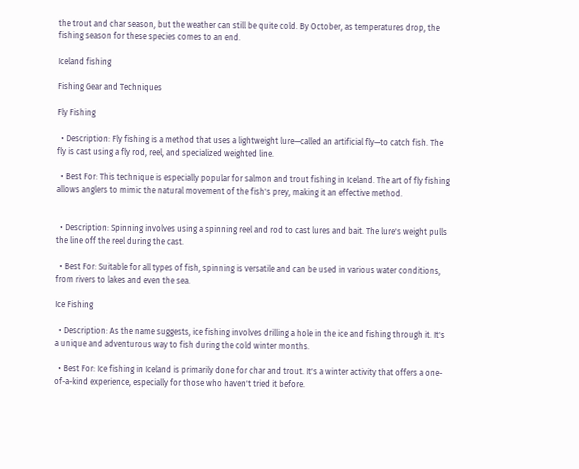the trout and char season, but the weather can still be quite cold. By October, as temperatures drop, the fishing season for these species comes to an end.

Iceland fishing

Fishing Gear and Techniques

Fly Fishing

  • Description: Fly fishing is a method that uses a lightweight lure—called an artificial fly—to catch fish. The fly is cast using a fly rod, reel, and specialized weighted line.

  • Best For: This technique is especially popular for salmon and trout fishing in Iceland. The art of fly fishing allows anglers to mimic the natural movement of the fish's prey, making it an effective method.


  • Description: Spinning involves using a spinning reel and rod to cast lures and bait. The lure's weight pulls the line off the reel during the cast.

  • Best For: Suitable for all types of fish, spinning is versatile and can be used in various water conditions, from rivers to lakes and even the sea.

Ice Fishing

  • Description: As the name suggests, ice fishing involves drilling a hole in the ice and fishing through it. It's a unique and adventurous way to fish during the cold winter months.

  • Best For: Ice fishing in Iceland is primarily done for char and trout. It's a winter activity that offers a one-of-a-kind experience, especially for those who haven't tried it before.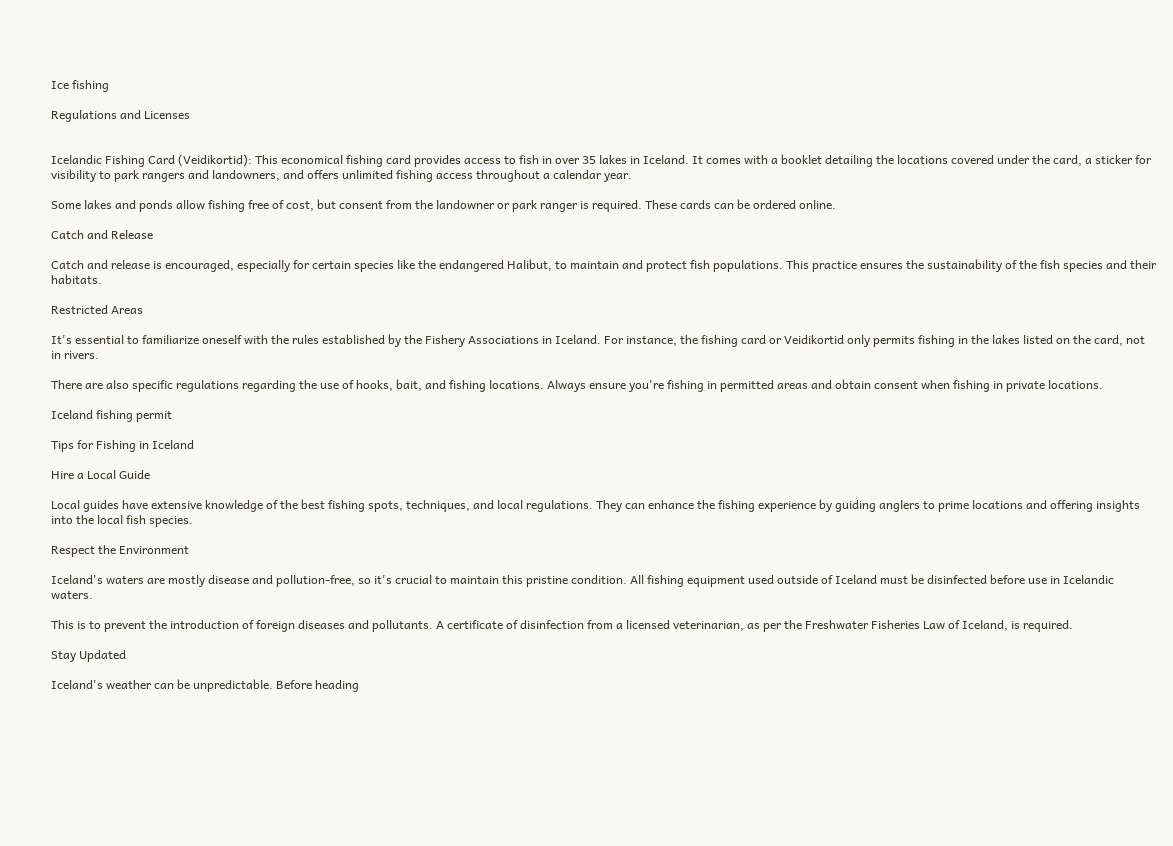Ice fishing

Regulations and Licenses


Icelandic Fishing Card (Veidikortid): This economical fishing card provides access to fish in over 35 lakes in Iceland. It comes with a booklet detailing the locations covered under the card, a sticker for visibility to park rangers and landowners, and offers unlimited fishing access throughout a calendar year.

Some lakes and ponds allow fishing free of cost, but consent from the landowner or park ranger is required. These cards can be ordered online.

Catch and Release

Catch and release is encouraged, especially for certain species like the endangered Halibut, to maintain and protect fish populations. This practice ensures the sustainability of the fish species and their habitats.

Restricted Areas

It's essential to familiarize oneself with the rules established by the Fishery Associations in Iceland. For instance, the fishing card or Veidikortid only permits fishing in the lakes listed on the card, not in rivers.

There are also specific regulations regarding the use of hooks, bait, and fishing locations. Always ensure you're fishing in permitted areas and obtain consent when fishing in private locations.

Iceland fishing permit

Tips for Fishing in Iceland

Hire a Local Guide

Local guides have extensive knowledge of the best fishing spots, techniques, and local regulations. They can enhance the fishing experience by guiding anglers to prime locations and offering insights into the local fish species.

Respect the Environment

Iceland's waters are mostly disease and pollution-free, so it's crucial to maintain this pristine condition. All fishing equipment used outside of Iceland must be disinfected before use in Icelandic waters.

This is to prevent the introduction of foreign diseases and pollutants. A certificate of disinfection from a licensed veterinarian, as per the Freshwater Fisheries Law of Iceland, is required.

Stay Updated

Iceland's weather can be unpredictable. Before heading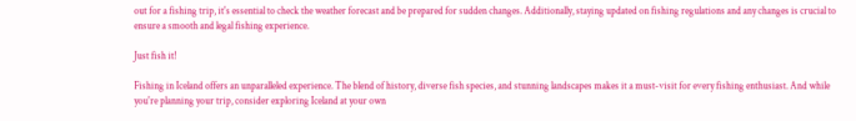out for a fishing trip, it's essential to check the weather forecast and be prepared for sudden changes. Additionally, staying updated on fishing regulations and any changes is crucial to ensure a smooth and legal fishing experience.

Just fish it!

Fishing in Iceland offers an unparalleled experience. The blend of history, diverse fish species, and stunning landscapes makes it a must-visit for every fishing enthusiast. And while you're planning your trip, consider exploring Iceland at your own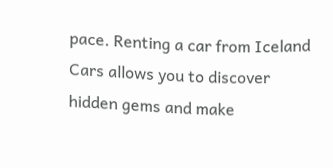pace. Renting a car from Iceland Cars allows you to discover hidden gems and make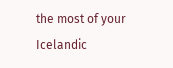the most of your Icelandic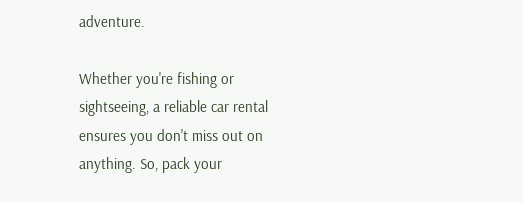adventure.

Whether you're fishing or sightseeing, a reliable car rental ensures you don't miss out on anything. So, pack your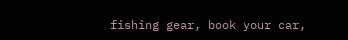fishing gear, book your car,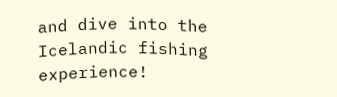and dive into the Icelandic fishing experience!